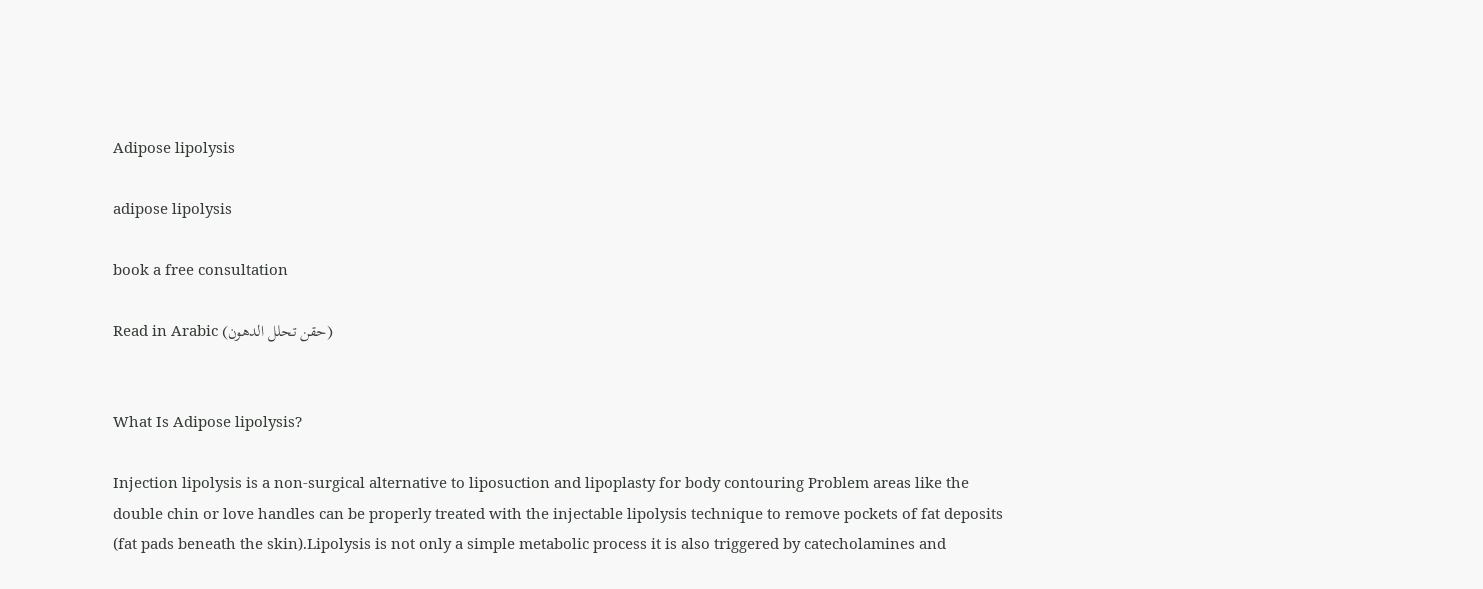Adipose lipolysis

adipose lipolysis

book a free consultation

Read in Arabic (حقن تحلل الدهون)


What Is Adipose lipolysis?

Injection lipolysis is a non-surgical alternative to liposuction and lipoplasty for body contouring Problem areas like the double chin or love handles can be properly treated with the injectable lipolysis technique to remove pockets of fat deposits (fat pads beneath the skin).Lipolysis is not only a simple metabolic process it is also triggered by catecholamines and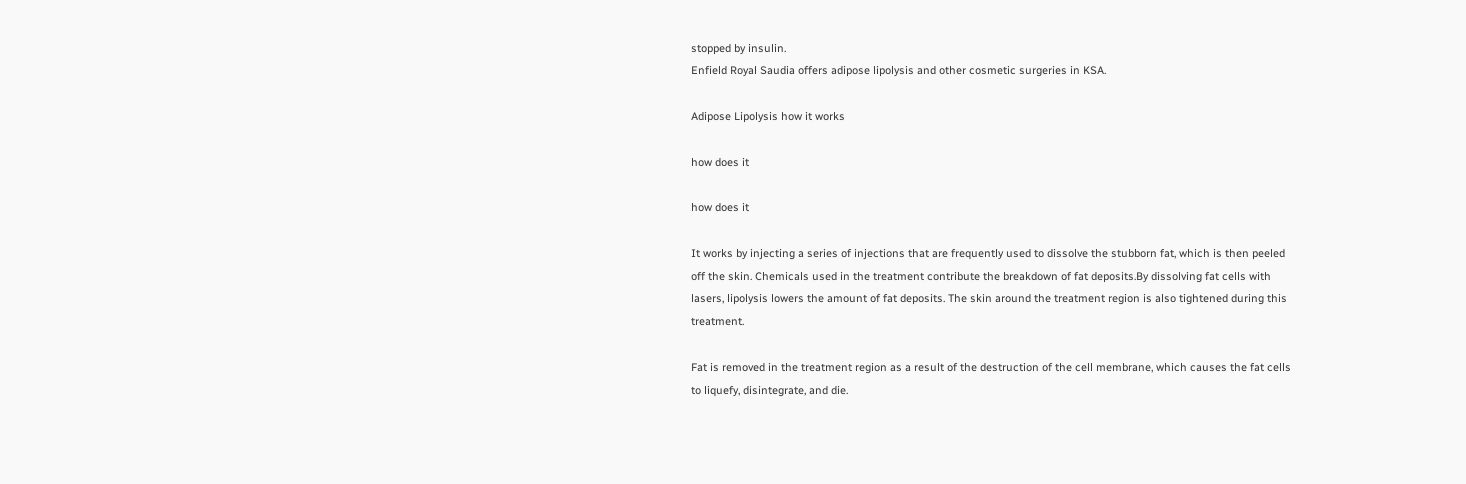stopped by insulin.
Enfield Royal Saudia offers adipose lipolysis and other cosmetic surgeries in KSA.

Adipose Lipolysis how it works

how does it

how does it

It works by injecting a series of injections that are frequently used to dissolve the stubborn fat, which is then peeled off the skin. Chemicals used in the treatment contribute the breakdown of fat deposits.By dissolving fat cells with lasers, lipolysis lowers the amount of fat deposits. The skin around the treatment region is also tightened during this treatment.

Fat is removed in the treatment region as a result of the destruction of the cell membrane, which causes the fat cells to liquefy, disintegrate, and die.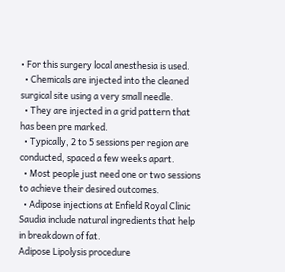• For this surgery local anesthesia is used.
  • Chemicals are injected into the cleaned surgical site using a very small needle.
  • They are injected in a grid pattern that has been pre marked.
  • Typically, 2 to 5 sessions per region are conducted, spaced a few weeks apart.
  • Most people just need one or two sessions to achieve their desired outcomes.
  • Adipose injections at Enfield Royal Clinic Saudia include natural ingredients that help in breakdown of fat.
Adipose Lipolysis procedure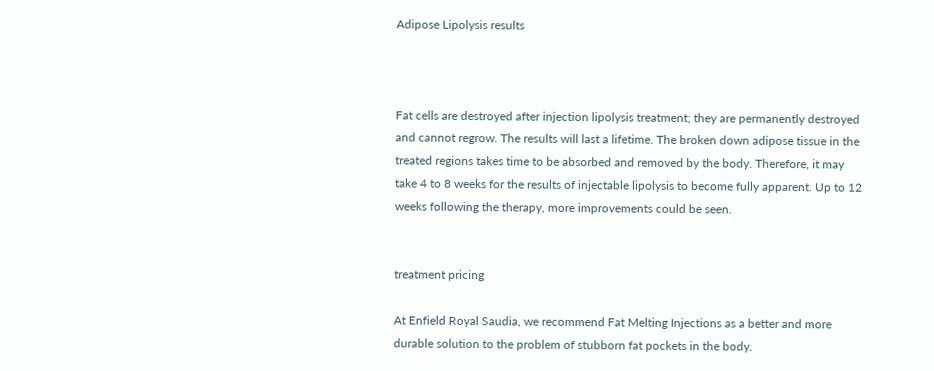Adipose Lipolysis results



Fat cells are destroyed after injection lipolysis treatment; they are permanently destroyed and cannot regrow. The results will last a lifetime. The broken down adipose tissue in the treated regions takes time to be absorbed and removed by the body. Therefore, it may take 4 to 8 weeks for the results of injectable lipolysis to become fully apparent. Up to 12 weeks following the therapy, more improvements could be seen.


treatment pricing

At Enfield Royal Saudia, we recommend Fat Melting Injections as a better and more durable solution to the problem of stubborn fat pockets in the body.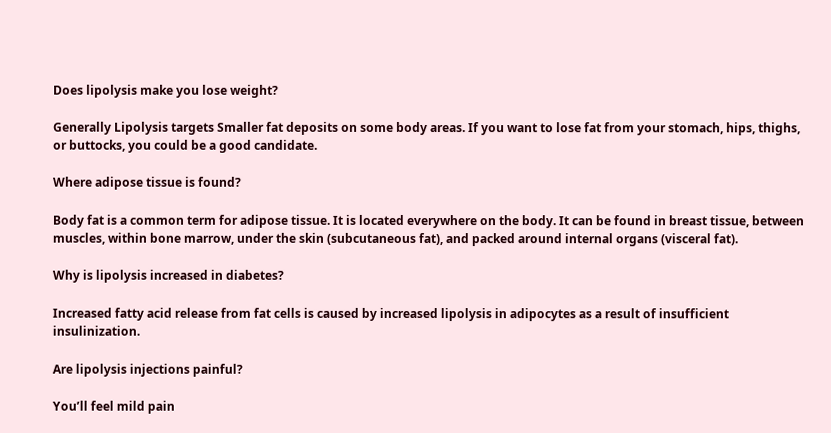Does lipolysis make you lose weight?

Generally Lipolysis targets Smaller fat deposits on some body areas. If you want to lose fat from your stomach, hips, thighs, or buttocks, you could be a good candidate.

Where adipose tissue is found?

Body fat is a common term for adipose tissue. It is located everywhere on the body. It can be found in breast tissue, between muscles, within bone marrow, under the skin (subcutaneous fat), and packed around internal organs (visceral fat).

Why is lipolysis increased in diabetes?

Increased fatty acid release from fat cells is caused by increased lipolysis in adipocytes as a result of insufficient insulinization.

Are lipolysis injections painful?

You’ll feel mild pain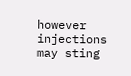however injections may sting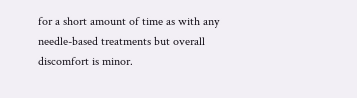for a short amount of time as with any needle-based treatments but overall discomfort is minor.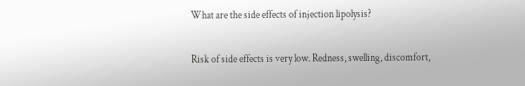What are the side effects of injection lipolysis?

Risk of side effects is very low. Redness, swelling, discomfort,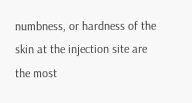numbness, or hardness of the skin at the injection site are the most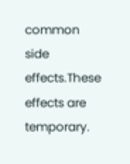common side effects.These effects are temporary.